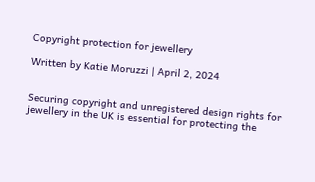Copyright protection for jewellery

Written by Katie Moruzzi | April 2, 2024


Securing copyright and unregistered design rights for jewellery in the UK is essential for protecting the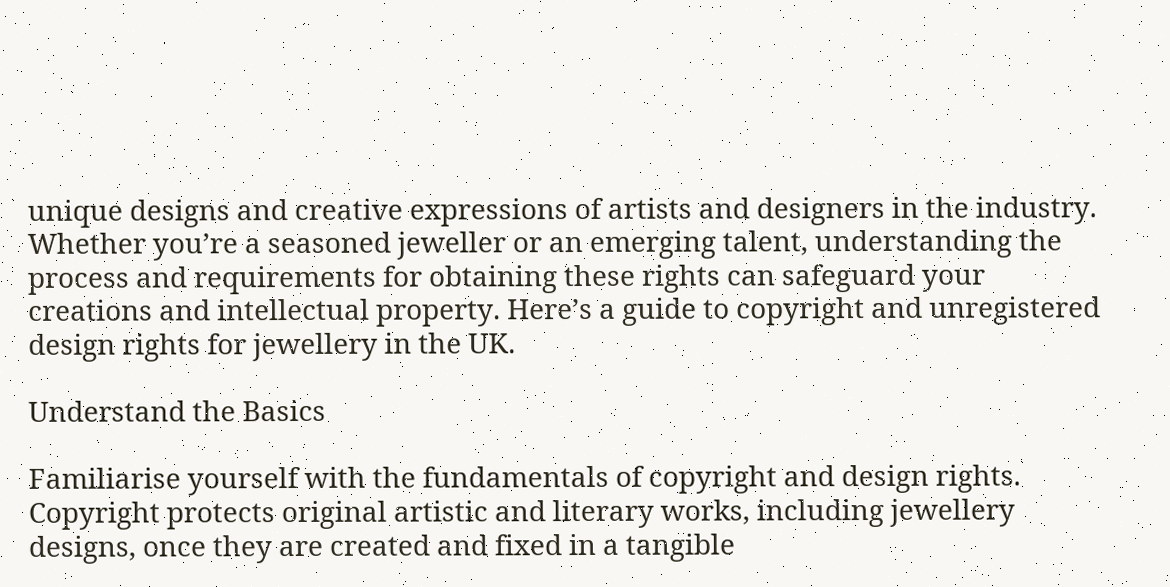unique designs and creative expressions of artists and designers in the industry. Whether you’re a seasoned jeweller or an emerging talent, understanding the process and requirements for obtaining these rights can safeguard your creations and intellectual property. Here’s a guide to copyright and unregistered design rights for jewellery in the UK.

Understand the Basics

Familiarise yourself with the fundamentals of copyright and design rights. Copyright protects original artistic and literary works, including jewellery designs, once they are created and fixed in a tangible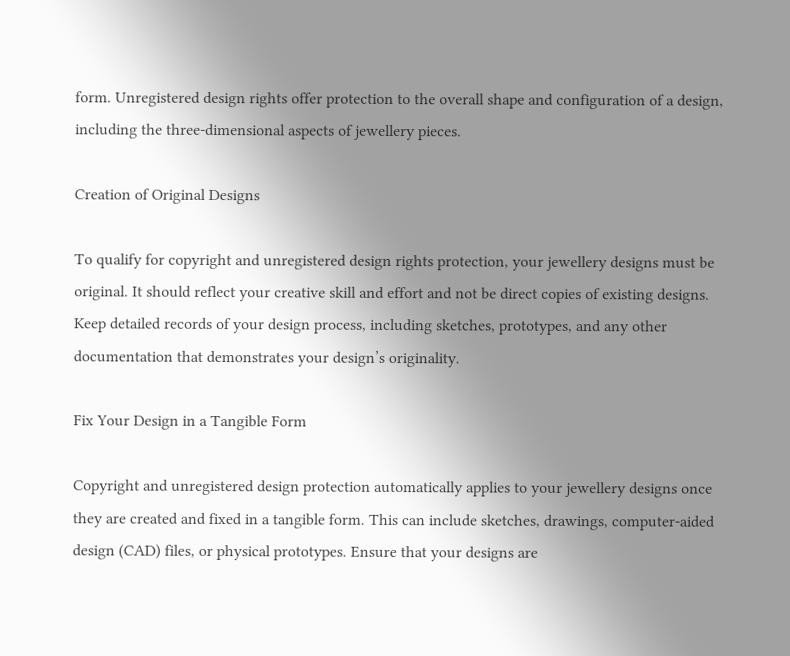form. Unregistered design rights offer protection to the overall shape and configuration of a design, including the three-dimensional aspects of jewellery pieces.

Creation of Original Designs

To qualify for copyright and unregistered design rights protection, your jewellery designs must be original. It should reflect your creative skill and effort and not be direct copies of existing designs. Keep detailed records of your design process, including sketches, prototypes, and any other documentation that demonstrates your design’s originality.

Fix Your Design in a Tangible Form

Copyright and unregistered design protection automatically applies to your jewellery designs once they are created and fixed in a tangible form. This can include sketches, drawings, computer-aided design (CAD) files, or physical prototypes. Ensure that your designs are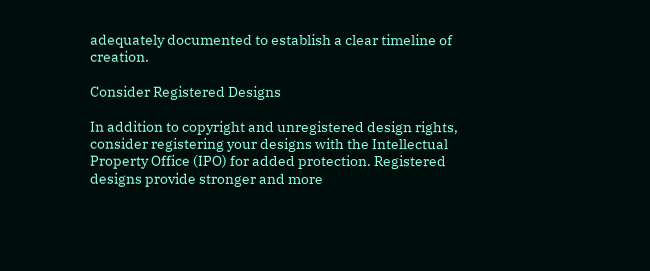adequately documented to establish a clear timeline of creation.

Consider Registered Designs

In addition to copyright and unregistered design rights, consider registering your designs with the Intellectual Property Office (IPO) for added protection. Registered designs provide stronger and more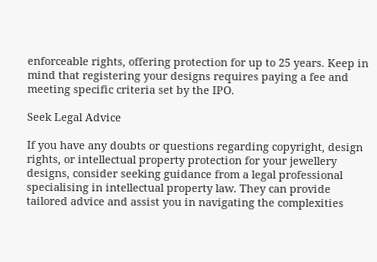enforceable rights, offering protection for up to 25 years. Keep in mind that registering your designs requires paying a fee and meeting specific criteria set by the IPO.

Seek Legal Advice

If you have any doubts or questions regarding copyright, design rights, or intellectual property protection for your jewellery designs, consider seeking guidance from a legal professional specialising in intellectual property law. They can provide tailored advice and assist you in navigating the complexities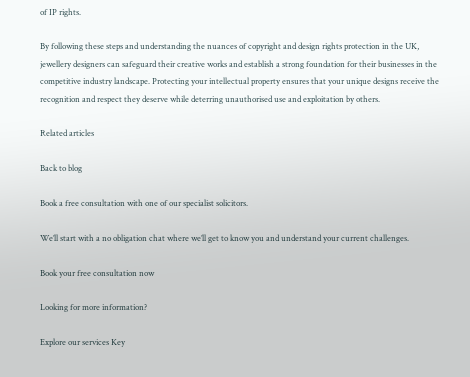of IP rights.

By following these steps and understanding the nuances of copyright and design rights protection in the UK, jewellery designers can safeguard their creative works and establish a strong foundation for their businesses in the competitive industry landscape. Protecting your intellectual property ensures that your unique designs receive the recognition and respect they deserve while deterring unauthorised use and exploitation by others.

Related articles

Back to blog

Book a free consultation with one of our specialist solicitors.

We’ll start with a no obligation chat where we’ll get to know you and understand your current challenges.

Book your free consultation now

Looking for more information?

Explore our services Key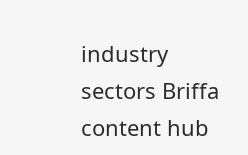industry sectors Briffa content hub